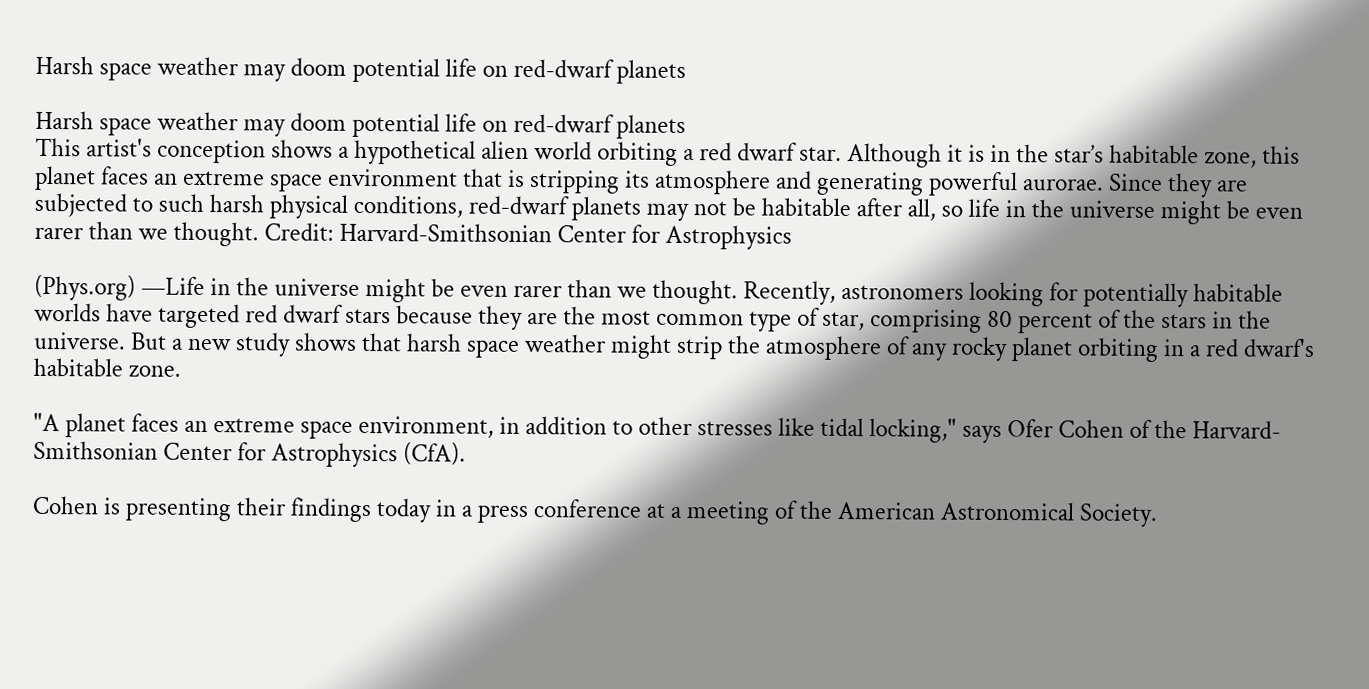Harsh space weather may doom potential life on red-dwarf planets

Harsh space weather may doom potential life on red-dwarf planets
This artist's conception shows a hypothetical alien world orbiting a red dwarf star. Although it is in the star’s habitable zone, this planet faces an extreme space environment that is stripping its atmosphere and generating powerful aurorae. Since they are subjected to such harsh physical conditions, red-dwarf planets may not be habitable after all, so life in the universe might be even rarer than we thought. Credit: Harvard-Smithsonian Center for Astrophysics

(Phys.org) —Life in the universe might be even rarer than we thought. Recently, astronomers looking for potentially habitable worlds have targeted red dwarf stars because they are the most common type of star, comprising 80 percent of the stars in the universe. But a new study shows that harsh space weather might strip the atmosphere of any rocky planet orbiting in a red dwarf's habitable zone.

"A planet faces an extreme space environment, in addition to other stresses like tidal locking," says Ofer Cohen of the Harvard-Smithsonian Center for Astrophysics (CfA).

Cohen is presenting their findings today in a press conference at a meeting of the American Astronomical Society.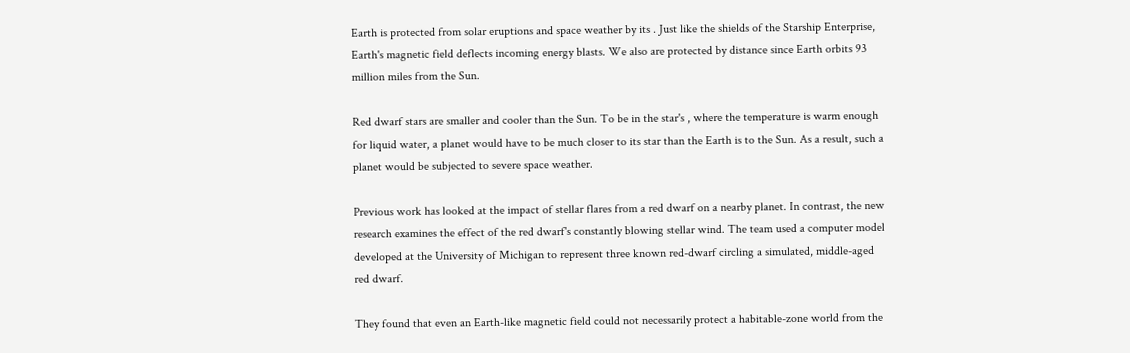Earth is protected from solar eruptions and space weather by its . Just like the shields of the Starship Enterprise, Earth's magnetic field deflects incoming energy blasts. We also are protected by distance since Earth orbits 93 million miles from the Sun.

Red dwarf stars are smaller and cooler than the Sun. To be in the star's , where the temperature is warm enough for liquid water, a planet would have to be much closer to its star than the Earth is to the Sun. As a result, such a planet would be subjected to severe space weather.

Previous work has looked at the impact of stellar flares from a red dwarf on a nearby planet. In contrast, the new research examines the effect of the red dwarf's constantly blowing stellar wind. The team used a computer model developed at the University of Michigan to represent three known red-dwarf circling a simulated, middle-aged red dwarf.

They found that even an Earth-like magnetic field could not necessarily protect a habitable-zone world from the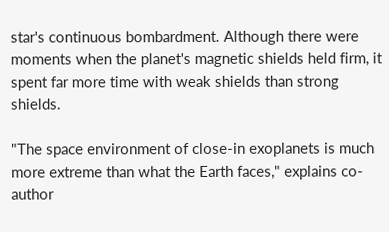star's continuous bombardment. Although there were moments when the planet's magnetic shields held firm, it spent far more time with weak shields than strong shields.

"The space environment of close-in exoplanets is much more extreme than what the Earth faces," explains co-author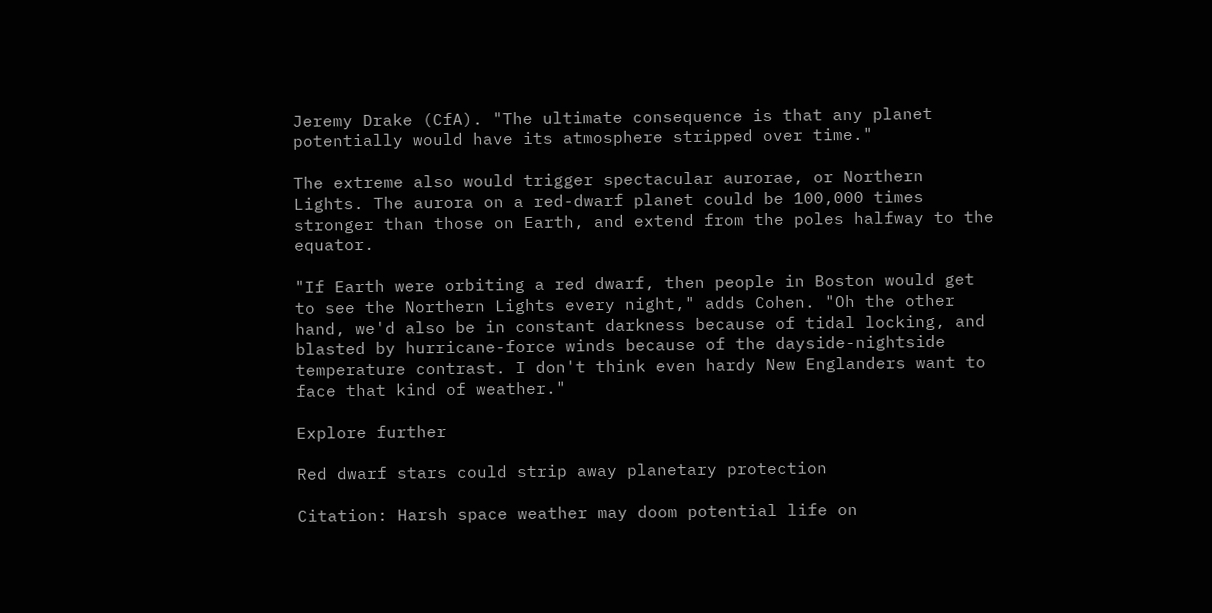Jeremy Drake (CfA). "The ultimate consequence is that any planet potentially would have its atmosphere stripped over time."

The extreme also would trigger spectacular aurorae, or Northern Lights. The aurora on a red-dwarf planet could be 100,000 times stronger than those on Earth, and extend from the poles halfway to the equator.

"If Earth were orbiting a red dwarf, then people in Boston would get to see the Northern Lights every night," adds Cohen. "Oh the other hand, we'd also be in constant darkness because of tidal locking, and blasted by hurricane-force winds because of the dayside-nightside temperature contrast. I don't think even hardy New Englanders want to face that kind of weather."

Explore further

Red dwarf stars could strip away planetary protection

Citation: Harsh space weather may doom potential life on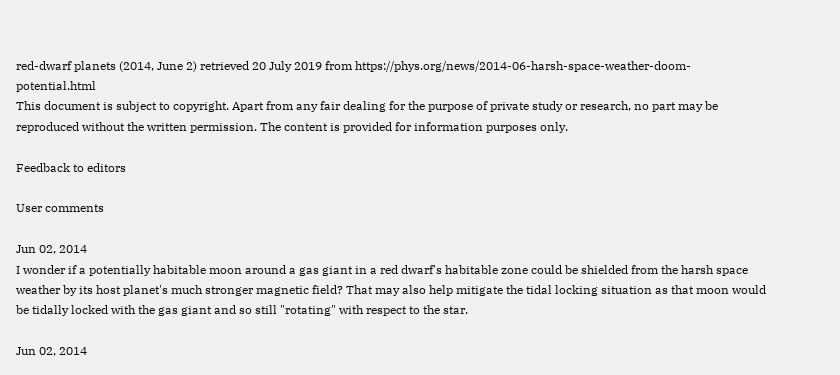red-dwarf planets (2014, June 2) retrieved 20 July 2019 from https://phys.org/news/2014-06-harsh-space-weather-doom-potential.html
This document is subject to copyright. Apart from any fair dealing for the purpose of private study or research, no part may be reproduced without the written permission. The content is provided for information purposes only.

Feedback to editors

User comments

Jun 02, 2014
I wonder if a potentially habitable moon around a gas giant in a red dwarf's habitable zone could be shielded from the harsh space weather by its host planet's much stronger magnetic field? That may also help mitigate the tidal locking situation as that moon would be tidally locked with the gas giant and so still "rotating" with respect to the star.

Jun 02, 2014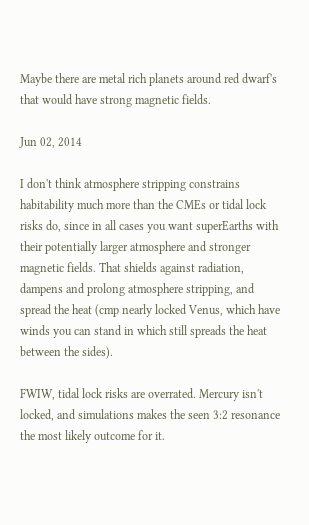Maybe there are metal rich planets around red dwarf's that would have strong magnetic fields.

Jun 02, 2014

I don't think atmosphere stripping constrains habitability much more than the CMEs or tidal lock risks do, since in all cases you want superEarths with their potentially larger atmosphere and stronger magnetic fields. That shields against radiation, dampens and prolong atmosphere stripping, and spread the heat (cmp nearly locked Venus, which have winds you can stand in which still spreads the heat between the sides).

FWIW, tidal lock risks are overrated. Mercury isn't locked, and simulations makes the seen 3:2 resonance the most likely outcome for it.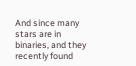And since many stars are in binaries, and they recently found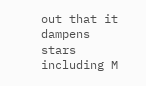out that it dampens stars including M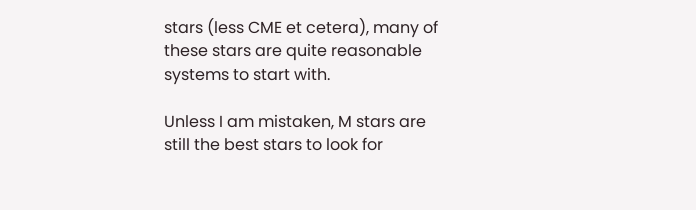stars (less CME et cetera), many of these stars are quite reasonable systems to start with.

Unless I am mistaken, M stars are still the best stars to look for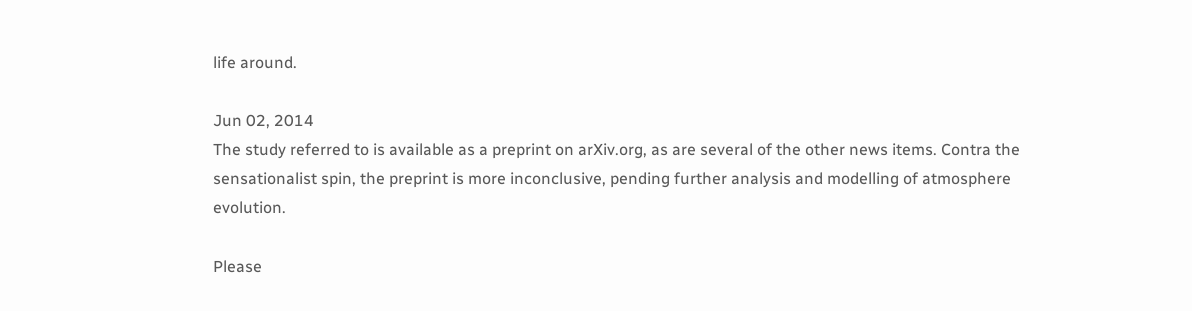life around.

Jun 02, 2014
The study referred to is available as a preprint on arXiv.org, as are several of the other news items. Contra the sensationalist spin, the preprint is more inconclusive, pending further analysis and modelling of atmosphere evolution.

Please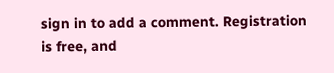sign in to add a comment. Registration is free, and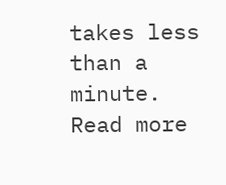takes less than a minute. Read more